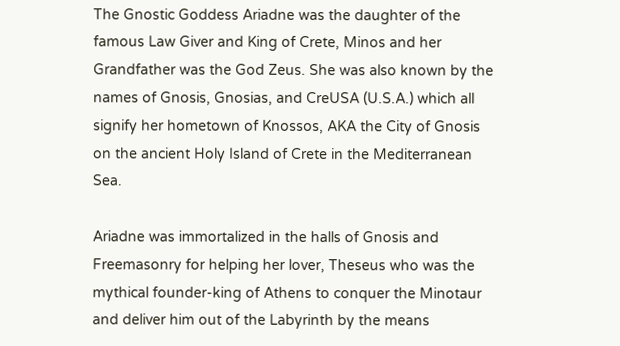The Gnostic Goddess Ariadne was the daughter of the famous Law Giver and King of Crete, Minos and her Grandfather was the God Zeus. She was also known by the names of Gnosis, Gnosias, and CreUSA (U.S.A.) which all signify her hometown of Knossos, AKA the City of Gnosis on the ancient Holy Island of Crete in the Mediterranean Sea.

Ariadne was immortalized in the halls of Gnosis and Freemasonry for helping her lover, Theseus who was the mythical founder-king of Athens to conquer the Minotaur and deliver him out of the Labyrinth by the means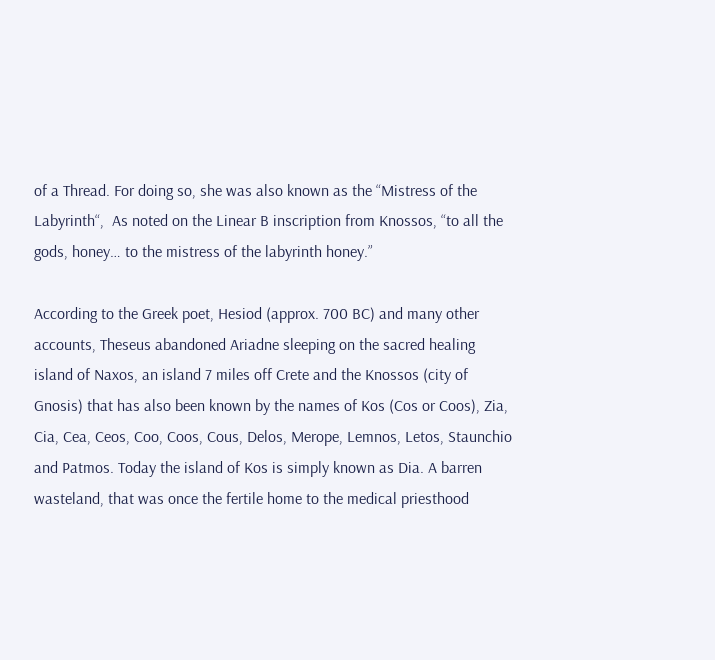of a Thread. For doing so, she was also known as the “Mistress of the Labyrinth“,  As noted on the Linear B inscription from Knossos, “to all the gods, honey… to the mistress of the labyrinth honey.”

According to the Greek poet, Hesiod (approx. 700 BC) and many other accounts, Theseus abandoned Ariadne sleeping on the sacred healing island of Naxos, an island 7 miles off Crete and the Knossos (city of Gnosis) that has also been known by the names of Kos (Cos or Coos), Zia, Cia, Cea, Ceos, Coo, Coos, Cous, Delos, Merope, Lemnos, Letos, Staunchio and Patmos. Today the island of Kos is simply known as Dia. A barren wasteland, that was once the fertile home to the medical priesthood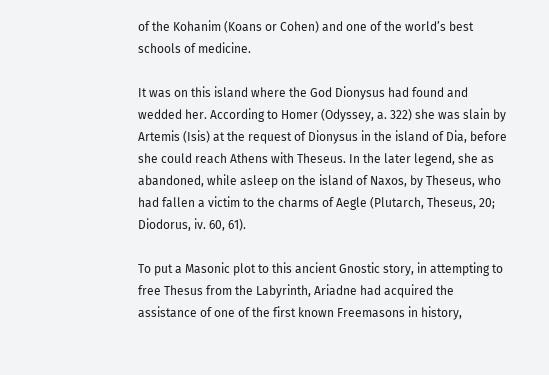of the Kohanim (Koans or Cohen) and one of the world’s best schools of medicine.

It was on this island where the God Dionysus had found and wedded her. According to Homer (Odyssey, a. 322) she was slain by Artemis (Isis) at the request of Dionysus in the island of Dia, before she could reach Athens with Theseus. In the later legend, she as abandoned, while asleep on the island of Naxos, by Theseus, who had fallen a victim to the charms of Aegle (Plutarch, Theseus, 20; Diodorus, iv. 60, 61).

To put a Masonic plot to this ancient Gnostic story, in attempting to free Thesus from the Labyrinth, Ariadne had acquired the assistance of one of the first known Freemasons in history,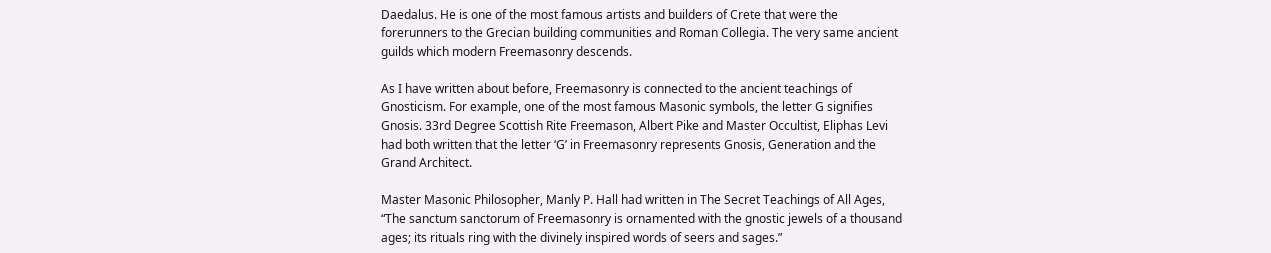Daedalus. He is one of the most famous artists and builders of Crete that were the forerunners to the Grecian building communities and Roman Collegia. The very same ancient guilds which modern Freemasonry descends.

As I have written about before, Freemasonry is connected to the ancient teachings of Gnosticism. For example, one of the most famous Masonic symbols, the letter G signifies Gnosis. 33rd Degree Scottish Rite Freemason, Albert Pike and Master Occultist, Eliphas Levi had both written that the letter ‘G’ in Freemasonry represents Gnosis, Generation and the Grand Architect.

Master Masonic Philosopher, Manly P. Hall had written in The Secret Teachings of All Ages, “The sanctum sanctorum of Freemasonry is ornamented with the gnostic jewels of a thousand ages; its rituals ring with the divinely inspired words of seers and sages.”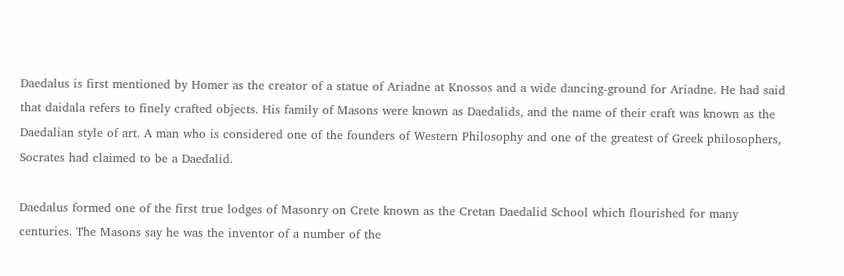Daedalus is first mentioned by Homer as the creator of a statue of Ariadne at Knossos and a wide dancing-ground for Ariadne. He had said that daidala refers to finely crafted objects. His family of Masons were known as Daedalids, and the name of their craft was known as the Daedalian style of art. A man who is considered one of the founders of Western Philosophy and one of the greatest of Greek philosophers, Socrates had claimed to be a Daedalid.

Daedalus formed one of the first true lodges of Masonry on Crete known as the Cretan Daedalid School which flourished for many centuries. The Masons say he was the inventor of a number of the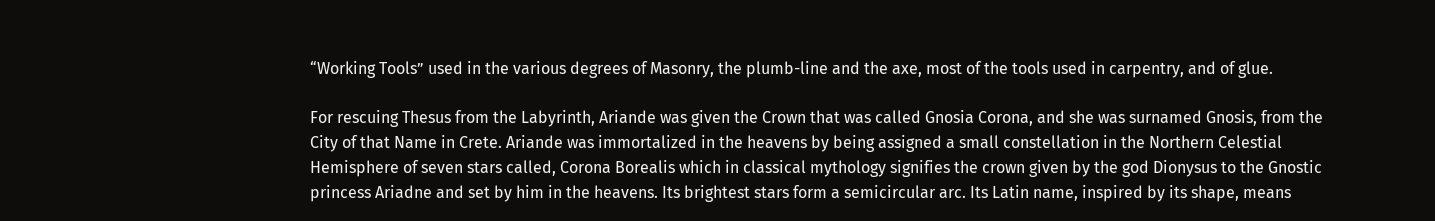“Working Tools” used in the various degrees of Masonry, the plumb-line and the axe, most of the tools used in carpentry, and of glue.

For rescuing Thesus from the Labyrinth, Ariande was given the Crown that was called Gnosia Corona, and she was surnamed Gnosis, from the City of that Name in Crete. Ariande was immortalized in the heavens by being assigned a small constellation in the Northern Celestial Hemisphere of seven stars called, Corona Borealis which in classical mythology signifies the crown given by the god Dionysus to the Gnostic princess Ariadne and set by him in the heavens. Its brightest stars form a semicircular arc. Its Latin name, inspired by its shape, means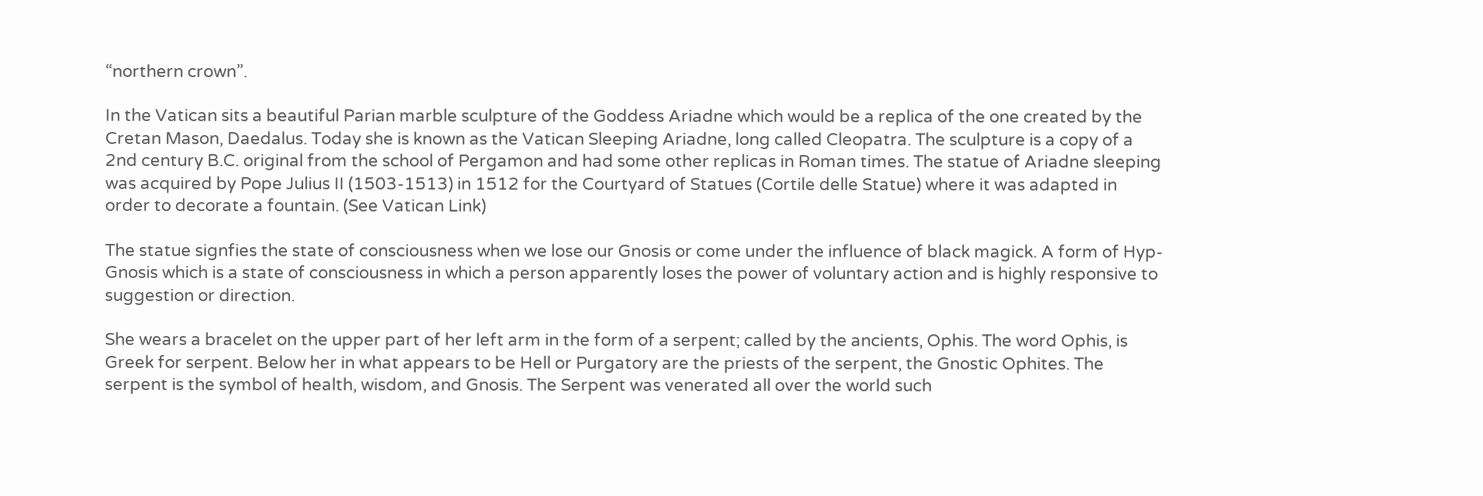“northern crown”.

In the Vatican sits a beautiful Parian marble sculpture of the Goddess Ariadne which would be a replica of the one created by the Cretan Mason, Daedalus. Today she is known as the Vatican Sleeping Ariadne, long called Cleopatra. The sculpture is a copy of a 2nd century B.C. original from the school of Pergamon and had some other replicas in Roman times. The statue of Ariadne sleeping was acquired by Pope Julius II (1503-1513) in 1512 for the Courtyard of Statues (Cortile delle Statue) where it was adapted in order to decorate a fountain. (See Vatican Link)

The statue signfies the state of consciousness when we lose our Gnosis or come under the influence of black magick. A form of Hyp-Gnosis which is a state of consciousness in which a person apparently loses the power of voluntary action and is highly responsive to suggestion or direction.

She wears a bracelet on the upper part of her left arm in the form of a serpent; called by the ancients, Ophis. The word Ophis, is Greek for serpent. Below her in what appears to be Hell or Purgatory are the priests of the serpent, the Gnostic Ophites. The serpent is the symbol of health, wisdom, and Gnosis. The Serpent was venerated all over the world such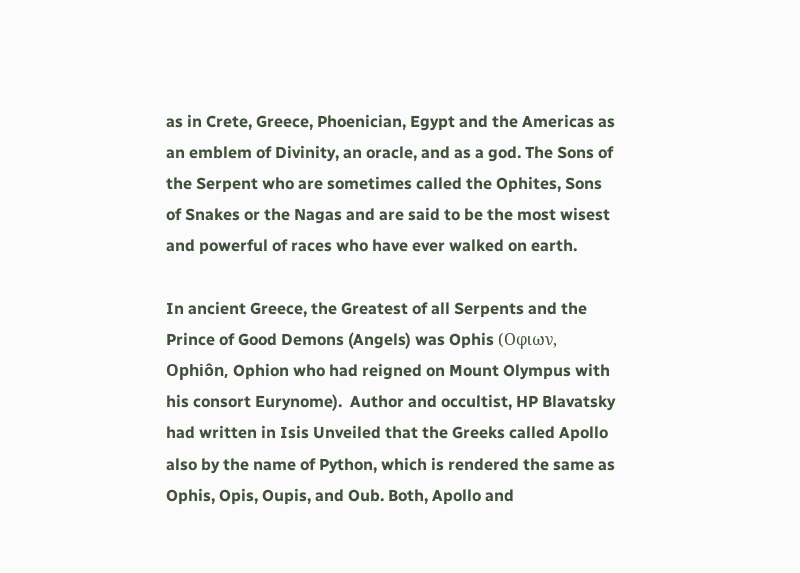as in Crete, Greece, Phoenician, Egypt and the Americas as an emblem of Divinity, an oracle, and as a god. The Sons of the Serpent who are sometimes called the Ophites, Sons of Snakes or the Nagas and are said to be the most wisest and powerful of races who have ever walked on earth.

In ancient Greece, the Greatest of all Serpents and the Prince of Good Demons (Angels) was Ophis (Οφιων, Ophiôn, Ophion who had reigned on Mount Olympus with his consort Eurynome).  Author and occultist, HP Blavatsky had written in Isis Unveiled that the Greeks called Apollo also by the name of Python, which is rendered the same as Ophis, Opis, Oupis, and Oub. Both, Apollo and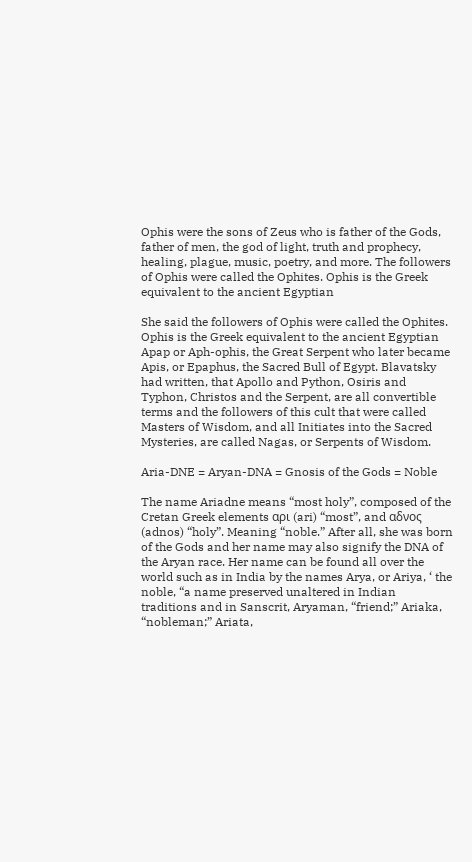Ophis were the sons of Zeus who is father of the Gods, father of men, the god of light, truth and prophecy, healing, plague, music, poetry, and more. The followers of Ophis were called the Ophites. Ophis is the Greek equivalent to the ancient Egyptian

She said the followers of Ophis were called the Ophites. Ophis is the Greek equivalent to the ancient Egyptian Apap or Aph-ophis, the Great Serpent who later became Apis, or Epaphus, the Sacred Bull of Egypt. Blavatsky had written, that Apollo and Python, Osiris and Typhon, Christos and the Serpent, are all convertible terms and the followers of this cult that were called Masters of Wisdom, and all Initiates into the Sacred Mysteries, are called Nagas, or Serpents of Wisdom.

Aria-DNE = Aryan-DNA = Gnosis of the Gods = Noble

The name Ariadne means “most holy”, composed of the Cretan Greek elements αρι (ari) “most”, and αδνος (adnos) “holy”. Meaning “noble.” After all, she was born of the Gods and her name may also signify the DNA of the Aryan race. Her name can be found all over the world such as in India by the names Arya, or Ariya, ‘ the noble, “a name preserved unaltered in Indian traditions and in Sanscrit, Aryaman, “friend;” Ariaka, “nobleman;” Ariata,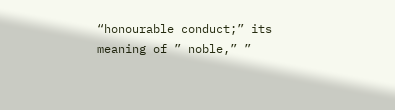“honourable conduct;” its meaning of ” noble,” ”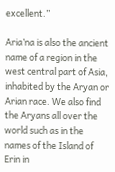excellent.”

Aria’na is also the ancient name of a region in the west central part of Asia, inhabited by the Aryan or Arian race. We also find the Aryans all over the world such as in the names of the Island of Erin in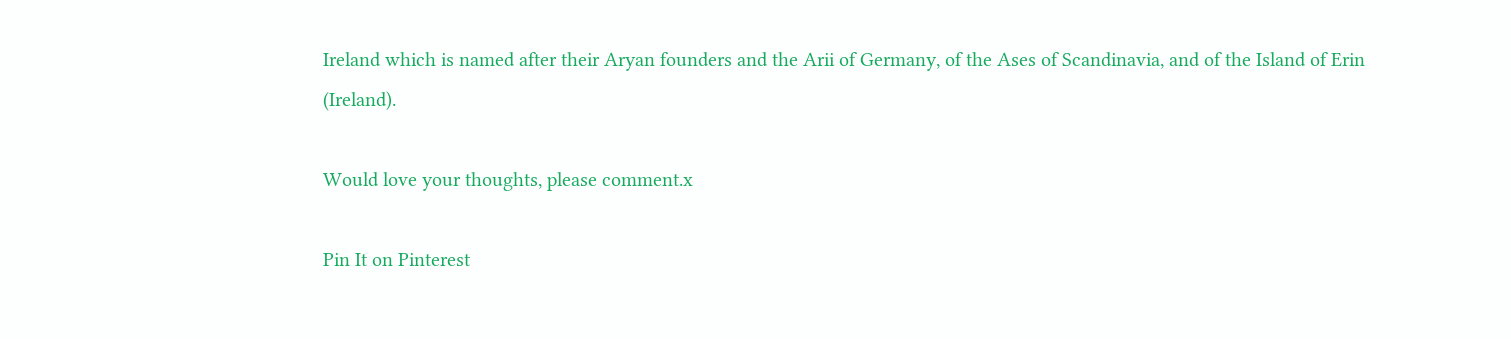Ireland which is named after their Aryan founders and the Arii of Germany, of the Ases of Scandinavia, and of the Island of Erin (Ireland).

Would love your thoughts, please comment.x

Pin It on Pinterest